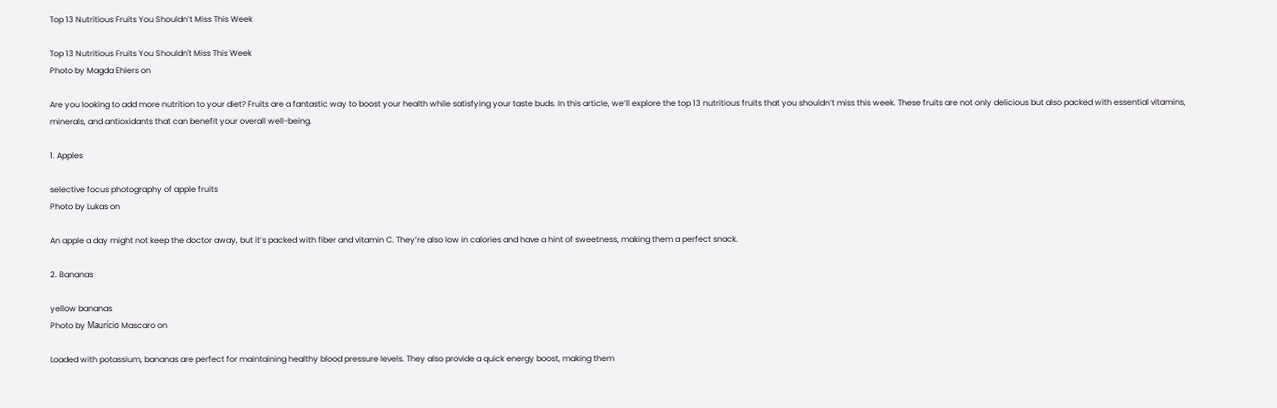Top 13 Nutritious Fruits You Shouldn’t Miss This Week

Top 13 Nutritious Fruits You Shouldn't Miss This Week
Photo by Magda Ehlers on

Are you looking to add more nutrition to your diet? Fruits are a fantastic way to boost your health while satisfying your taste buds. In this article, we’ll explore the top 13 nutritious fruits that you shouldn’t miss this week. These fruits are not only delicious but also packed with essential vitamins, minerals, and antioxidants that can benefit your overall well-being.

1. Apples

selective focus photography of apple fruits
Photo by Lukas on

An apple a day might not keep the doctor away, but it’s packed with fiber and vitamin C. They’re also low in calories and have a hint of sweetness, making them a perfect snack.

2. Bananas

yellow bananas
Photo by Maurício Mascaro on

Loaded with potassium, bananas are perfect for maintaining healthy blood pressure levels. They also provide a quick energy boost, making them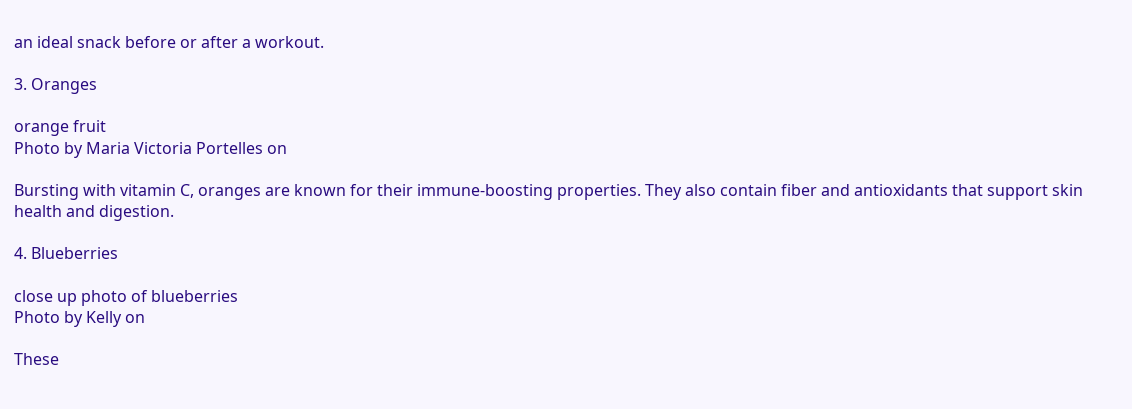an ideal snack before or after a workout.

3. Oranges

orange fruit
Photo by Maria Victoria Portelles on

Bursting with vitamin C, oranges are known for their immune-boosting properties. They also contain fiber and antioxidants that support skin health and digestion.

4. Blueberries

close up photo of blueberries
Photo by Kelly on

These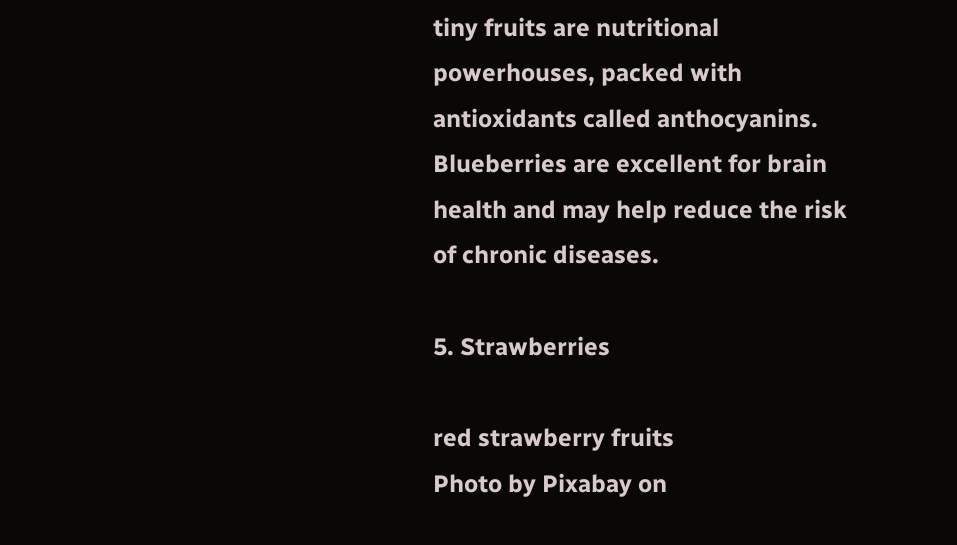tiny fruits are nutritional powerhouses, packed with antioxidants called anthocyanins. Blueberries are excellent for brain health and may help reduce the risk of chronic diseases.

5. Strawberries

red strawberry fruits
Photo by Pixabay on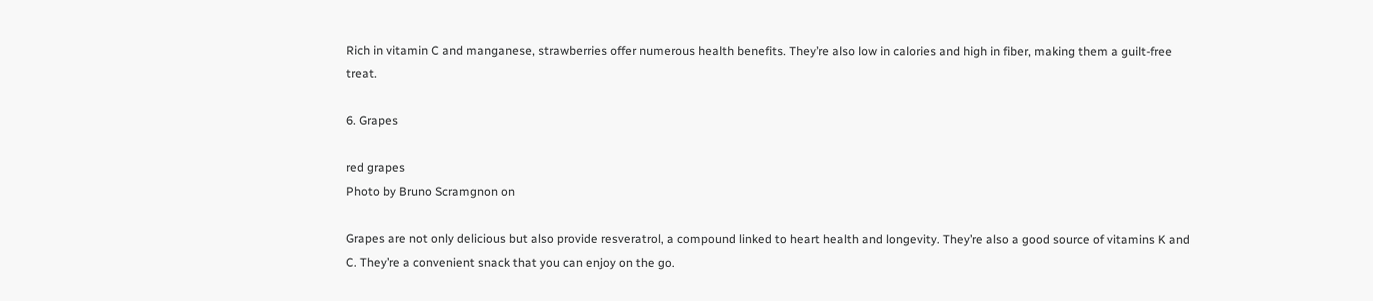Rich in vitamin C and manganese, strawberries offer numerous health benefits. They’re also low in calories and high in fiber, making them a guilt-free treat.

6. Grapes

red grapes
Photo by Bruno Scramgnon on

Grapes are not only delicious but also provide resveratrol, a compound linked to heart health and longevity. They’re also a good source of vitamins K and C. They’re a convenient snack that you can enjoy on the go.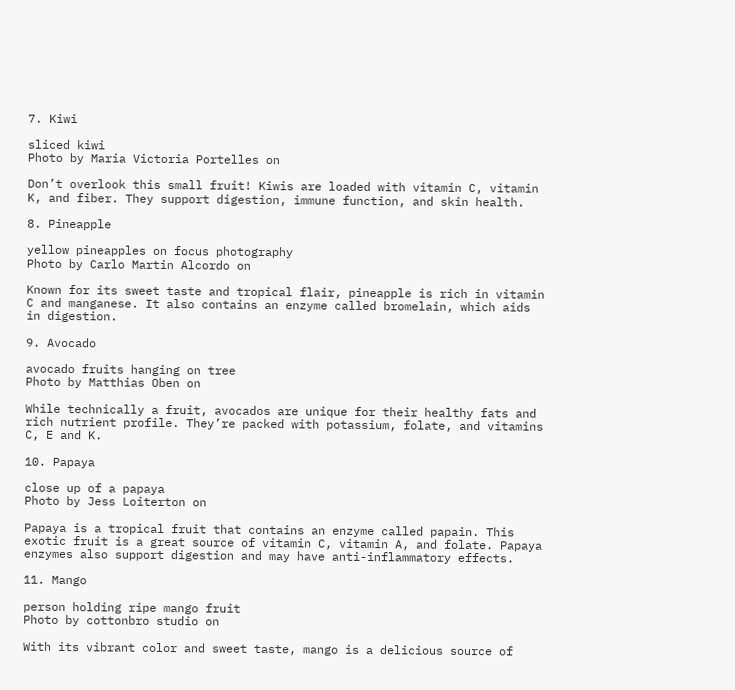7. Kiwi

sliced kiwi
Photo by Maria Victoria Portelles on

Don’t overlook this small fruit! Kiwis are loaded with vitamin C, vitamin K, and fiber. They support digestion, immune function, and skin health.

8. Pineapple

yellow pineapples on focus photography
Photo by Carlo Martin Alcordo on

Known for its sweet taste and tropical flair, pineapple is rich in vitamin C and manganese. It also contains an enzyme called bromelain, which aids in digestion.

9. Avocado

avocado fruits hanging on tree
Photo by Matthias Oben on

While technically a fruit, avocados are unique for their healthy fats and rich nutrient profile. They’re packed with potassium, folate, and vitamins C, E and K.

10. Papaya

close up of a papaya
Photo by Jess Loiterton on

Papaya is a tropical fruit that contains an enzyme called papain. This exotic fruit is a great source of vitamin C, vitamin A, and folate. Papaya enzymes also support digestion and may have anti-inflammatory effects.

11. Mango

person holding ripe mango fruit
Photo by cottonbro studio on

With its vibrant color and sweet taste, mango is a delicious source of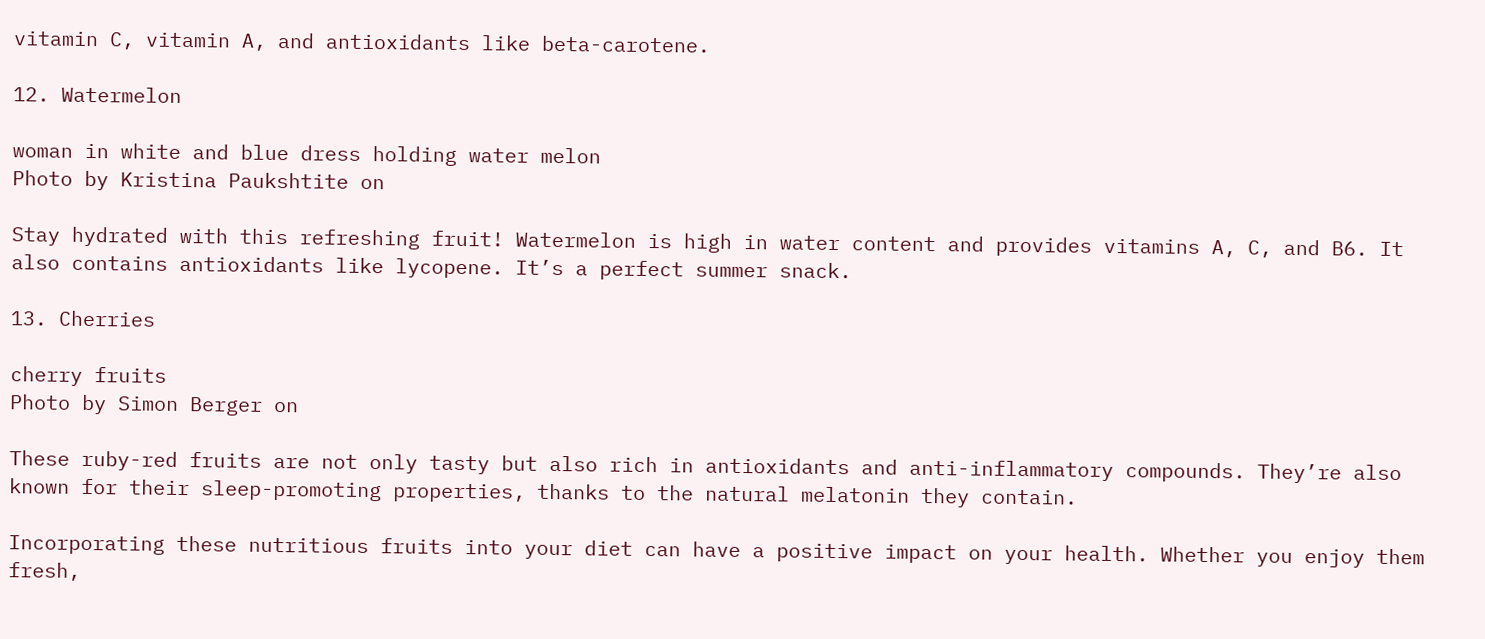vitamin C, vitamin A, and antioxidants like beta-carotene.

12. Watermelon

woman in white and blue dress holding water melon
Photo by Kristina Paukshtite on

Stay hydrated with this refreshing fruit! Watermelon is high in water content and provides vitamins A, C, and B6. It also contains antioxidants like lycopene. It’s a perfect summer snack.

13. Cherries

cherry fruits
Photo by Simon Berger on

These ruby-red fruits are not only tasty but also rich in antioxidants and anti-inflammatory compounds. They’re also known for their sleep-promoting properties, thanks to the natural melatonin they contain.

Incorporating these nutritious fruits into your diet can have a positive impact on your health. Whether you enjoy them fresh,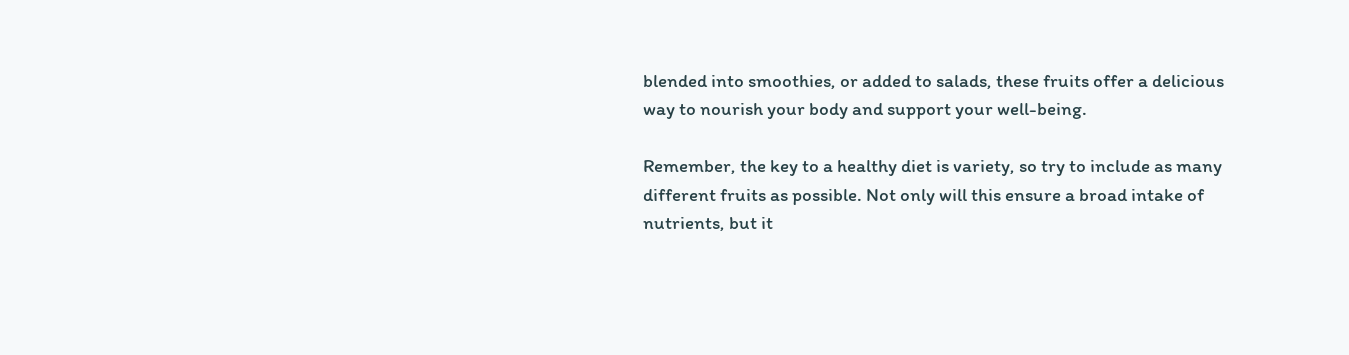blended into smoothies, or added to salads, these fruits offer a delicious way to nourish your body and support your well-being.

Remember, the key to a healthy diet is variety, so try to include as many different fruits as possible. Not only will this ensure a broad intake of nutrients, but it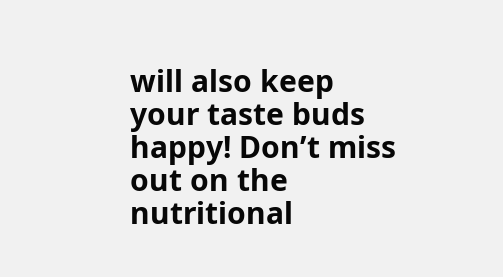will also keep your taste buds happy! Don’t miss out on the nutritional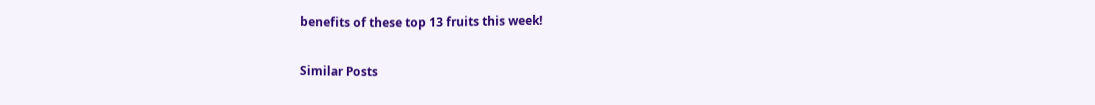benefits of these top 13 fruits this week!

Similar Posts